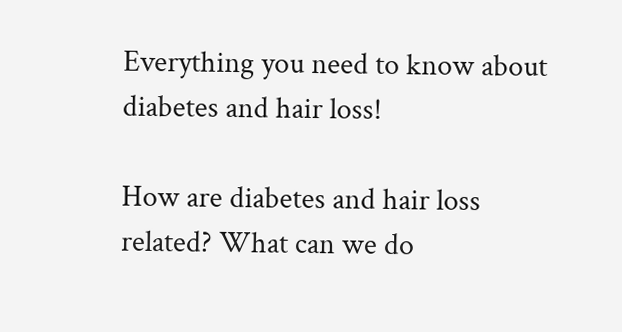Everything you need to know about diabetes and hair loss!

How are diabetes and hair loss related? What can we do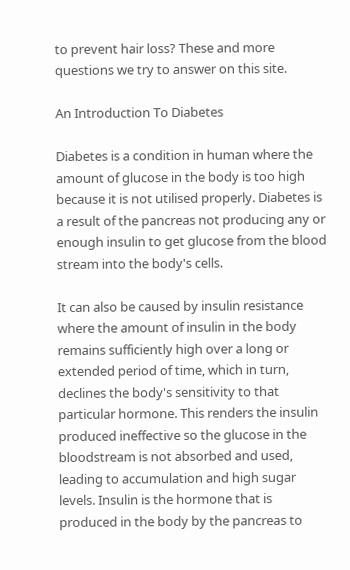to prevent hair loss? These and more questions we try to answer on this site.

An Introduction To Diabetes

Diabetes is a condition in human where the amount of glucose in the body is too high because it is not utilised properly. Diabetes is
a result of the pancreas not producing any or enough insulin to get glucose from the blood stream into the body's cells.

It can also be caused by insulin resistance where the amount of insulin in the body remains sufficiently high over a long or extended period of time, which in turn, declines the body's sensitivity to that particular hormone. This renders the insulin produced ineffective so the glucose in the bloodstream is not absorbed and used, leading to accumulation and high sugar levels. Insulin is the hormone that is produced in the body by the pancreas to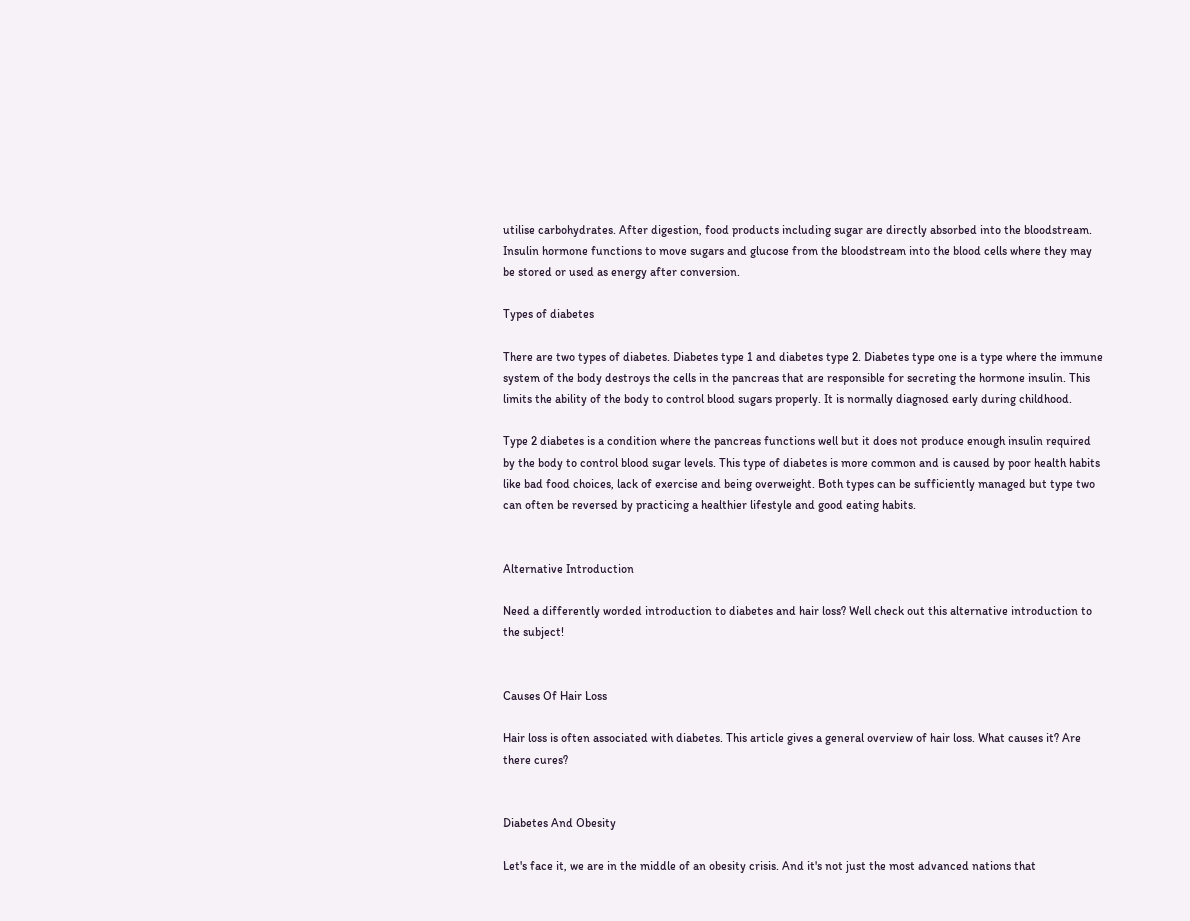utilise carbohydrates. After digestion, food products including sugar are directly absorbed into the bloodstream. Insulin hormone functions to move sugars and glucose from the bloodstream into the blood cells where they may be stored or used as energy after conversion.

Types of diabetes

There are two types of diabetes. Diabetes type 1 and diabetes type 2. Diabetes type one is a type where the immune system of the body destroys the cells in the pancreas that are responsible for secreting the hormone insulin. This limits the ability of the body to control blood sugars properly. It is normally diagnosed early during childhood.

Type 2 diabetes is a condition where the pancreas functions well but it does not produce enough insulin required by the body to control blood sugar levels. This type of diabetes is more common and is caused by poor health habits like bad food choices, lack of exercise and being overweight. Both types can be sufficiently managed but type two can often be reversed by practicing a healthier lifestyle and good eating habits.


Alternative Introduction

Need a differently worded introduction to diabetes and hair loss? Well check out this alternative introduction to the subject!


Causes Of Hair Loss

Hair loss is often associated with diabetes. This article gives a general overview of hair loss. What causes it? Are there cures?


Diabetes And Obesity

Let's face it, we are in the middle of an obesity crisis. And it's not just the most advanced nations that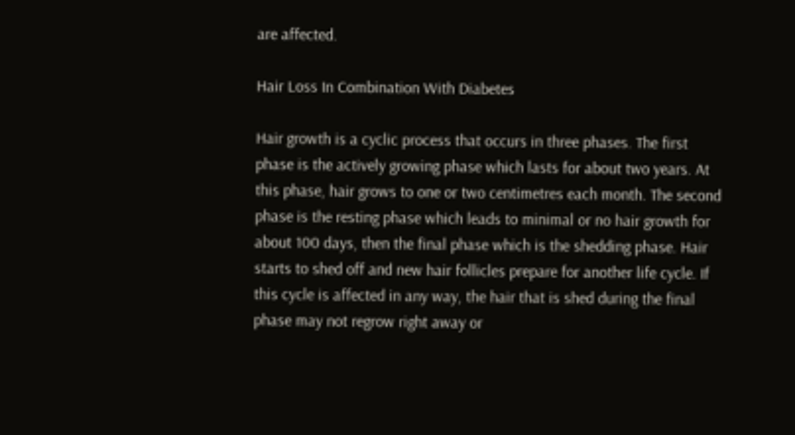are affected.

Hair Loss In Combination With Diabetes

Hair growth is a cyclic process that occurs in three phases. The first phase is the actively growing phase which lasts for about two years. At this phase, hair grows to one or two centimetres each month. The second phase is the resting phase which leads to minimal or no hair growth for about 100 days, then the final phase which is the shedding phase. Hair starts to shed off and new hair follicles prepare for another life cycle. If this cycle is affected in any way, the hair that is shed during the final phase may not regrow right away or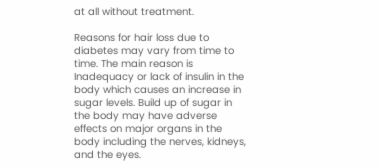at all without treatment.

Reasons for hair loss due to diabetes may vary from time to time. The main reason is Inadequacy or lack of insulin in the body which causes an increase in sugar levels. Build up of sugar in the body may have adverse effects on major organs in the body including the nerves, kidneys, and the eyes.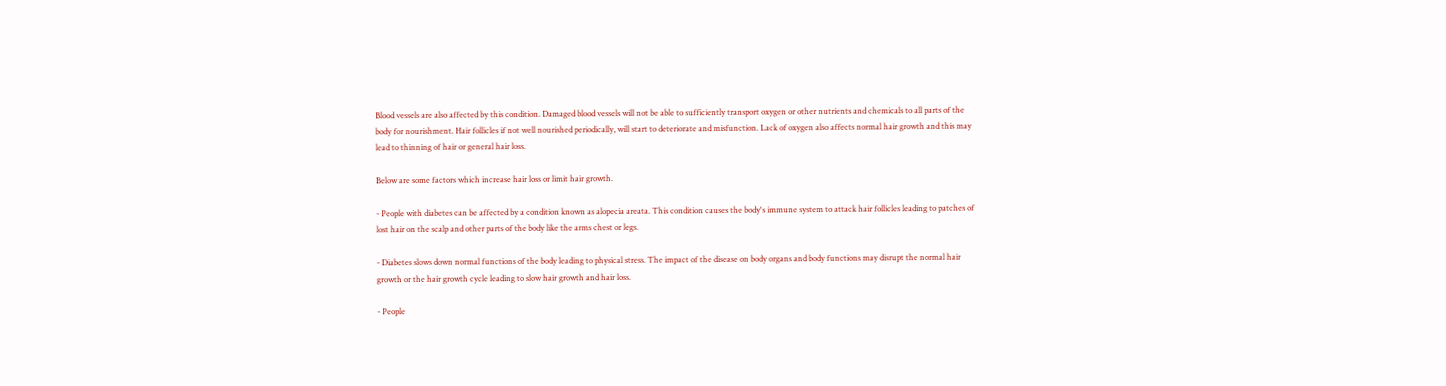Blood vessels are also affected by this condition. Damaged blood vessels will not be able to sufficiently transport oxygen or other nutrients and chemicals to all parts of the body for nourishment. Hair follicles if not well nourished periodically, will start to deteriorate and misfunction. Lack of oxygen also affects normal hair growth and this may lead to thinning of hair or general hair loss.

Below are some factors which increase hair loss or limit hair growth.

- People with diabetes can be affected by a condition known as alopecia areata. This condition causes the body's immune system to attack hair follicles leading to patches of lost hair on the scalp and other parts of the body like the arms chest or legs.

- Diabetes slows down normal functions of the body leading to physical stress. The impact of the disease on body organs and body functions may disrupt the normal hair growth or the hair growth cycle leading to slow hair growth and hair loss.

- People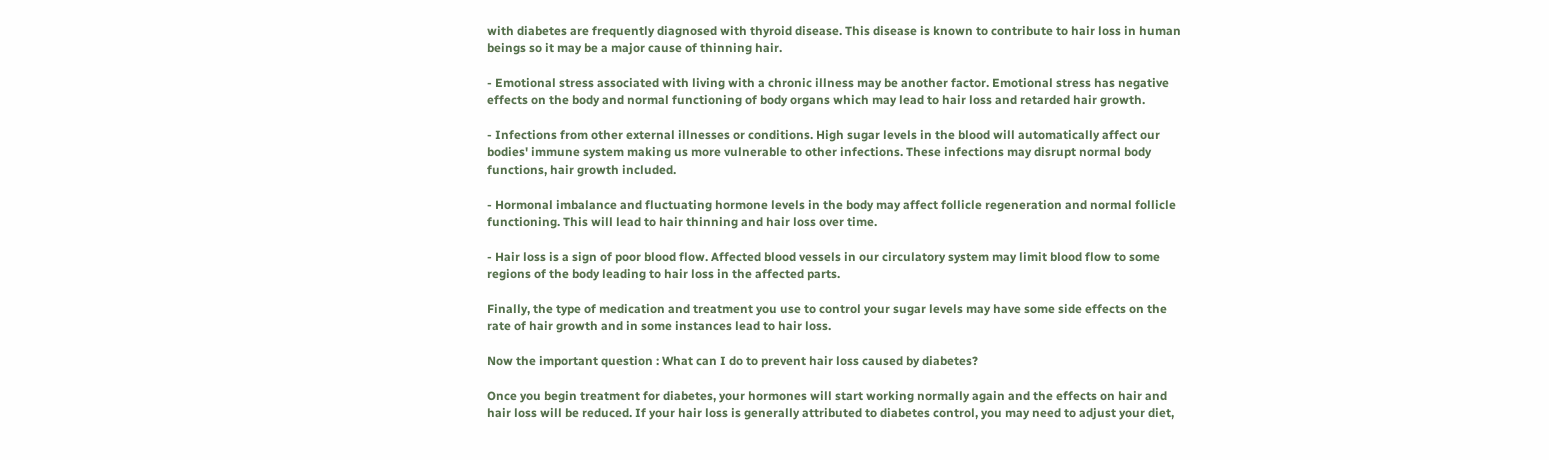with diabetes are frequently diagnosed with thyroid disease. This disease is known to contribute to hair loss in human beings so it may be a major cause of thinning hair.

- Emotional stress associated with living with a chronic illness may be another factor. Emotional stress has negative effects on the body and normal functioning of body organs which may lead to hair loss and retarded hair growth.

- Infections from other external illnesses or conditions. High sugar levels in the blood will automatically affect our bodies' immune system making us more vulnerable to other infections. These infections may disrupt normal body functions, hair growth included.

- Hormonal imbalance and fluctuating hormone levels in the body may affect follicle regeneration and normal follicle functioning. This will lead to hair thinning and hair loss over time.

- Hair loss is a sign of poor blood flow. Affected blood vessels in our circulatory system may limit blood flow to some regions of the body leading to hair loss in the affected parts.

Finally, the type of medication and treatment you use to control your sugar levels may have some side effects on the rate of hair growth and in some instances lead to hair loss.

Now the important question : What can I do to prevent hair loss caused by diabetes?

Once you begin treatment for diabetes, your hormones will start working normally again and the effects on hair and hair loss will be reduced. If your hair loss is generally attributed to diabetes control, you may need to adjust your diet,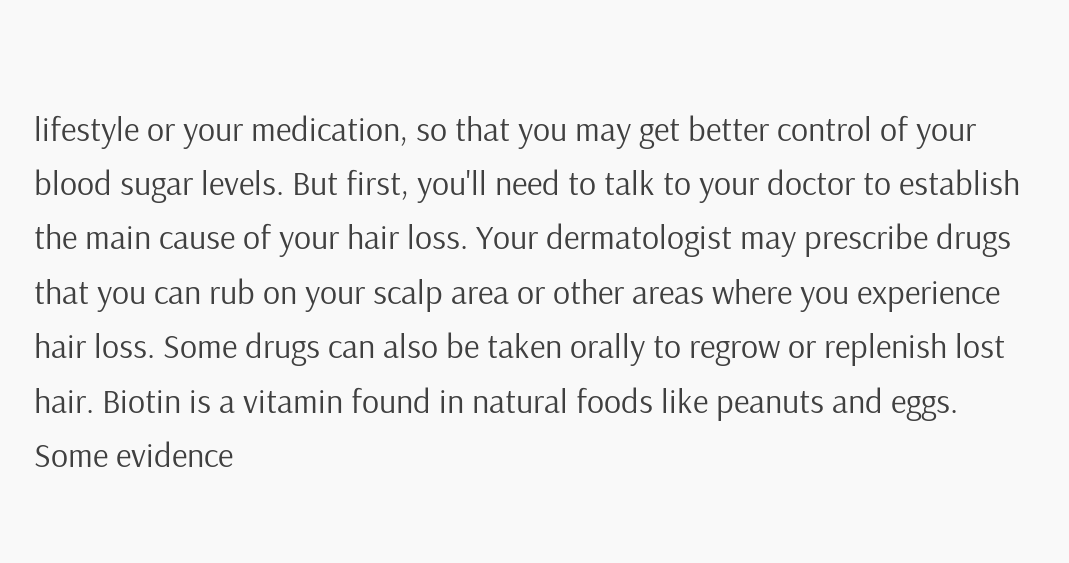lifestyle or your medication, so that you may get better control of your blood sugar levels. But first, you'll need to talk to your doctor to establish the main cause of your hair loss. Your dermatologist may prescribe drugs that you can rub on your scalp area or other areas where you experience hair loss. Some drugs can also be taken orally to regrow or replenish lost hair. Biotin is a vitamin found in natural foods like peanuts and eggs. Some evidence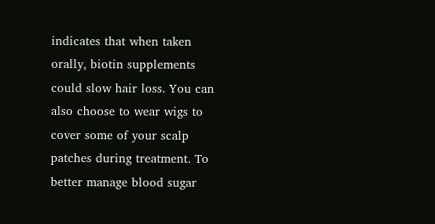indicates that when taken orally, biotin supplements could slow hair loss. You can also choose to wear wigs to cover some of your scalp patches during treatment. To better manage blood sugar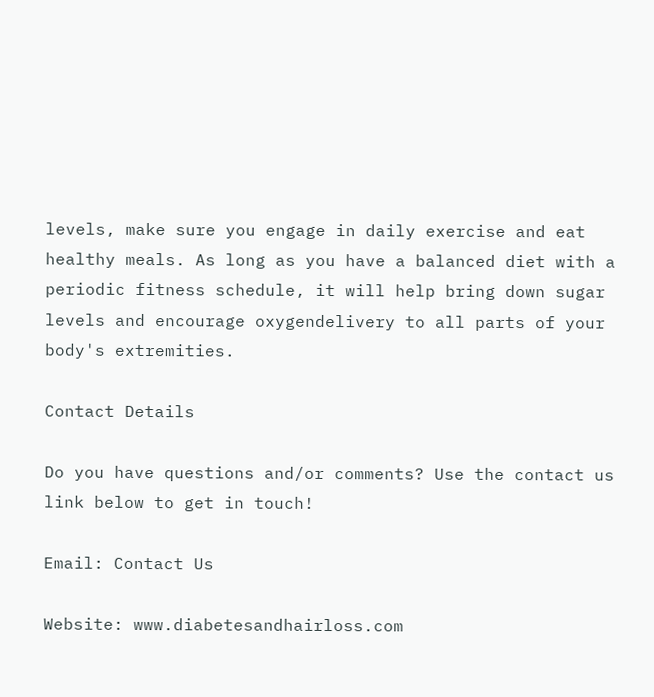levels, make sure you engage in daily exercise and eat healthy meals. As long as you have a balanced diet with a periodic fitness schedule, it will help bring down sugar levels and encourage oxygendelivery to all parts of your body's extremities.

Contact Details

Do you have questions and/or comments? Use the contact us link below to get in touch!

Email: Contact Us

Website: www.diabetesandhairloss.com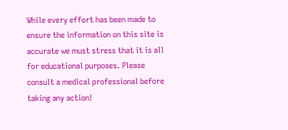While every effort has been made to ensure the information on this site is accurate we must stress that it is all for educational purposes. Please consult a medical professional before taking any action!